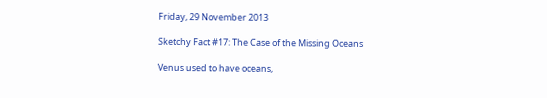Friday, 29 November 2013

Sketchy Fact #17: The Case of the Missing Oceans

Venus used to have oceans,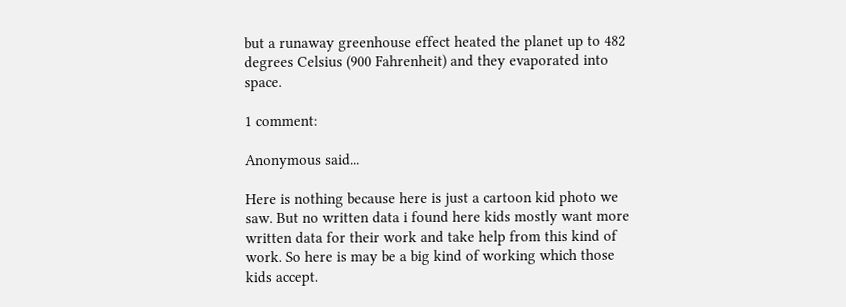but a runaway greenhouse effect heated the planet up to 482 degrees Celsius (900 Fahrenheit) and they evaporated into space.

1 comment:

Anonymous said...

Here is nothing because here is just a cartoon kid photo we saw. But no written data i found here kids mostly want more written data for their work and take help from this kind of work. So here is may be a big kind of working which those kids accept.